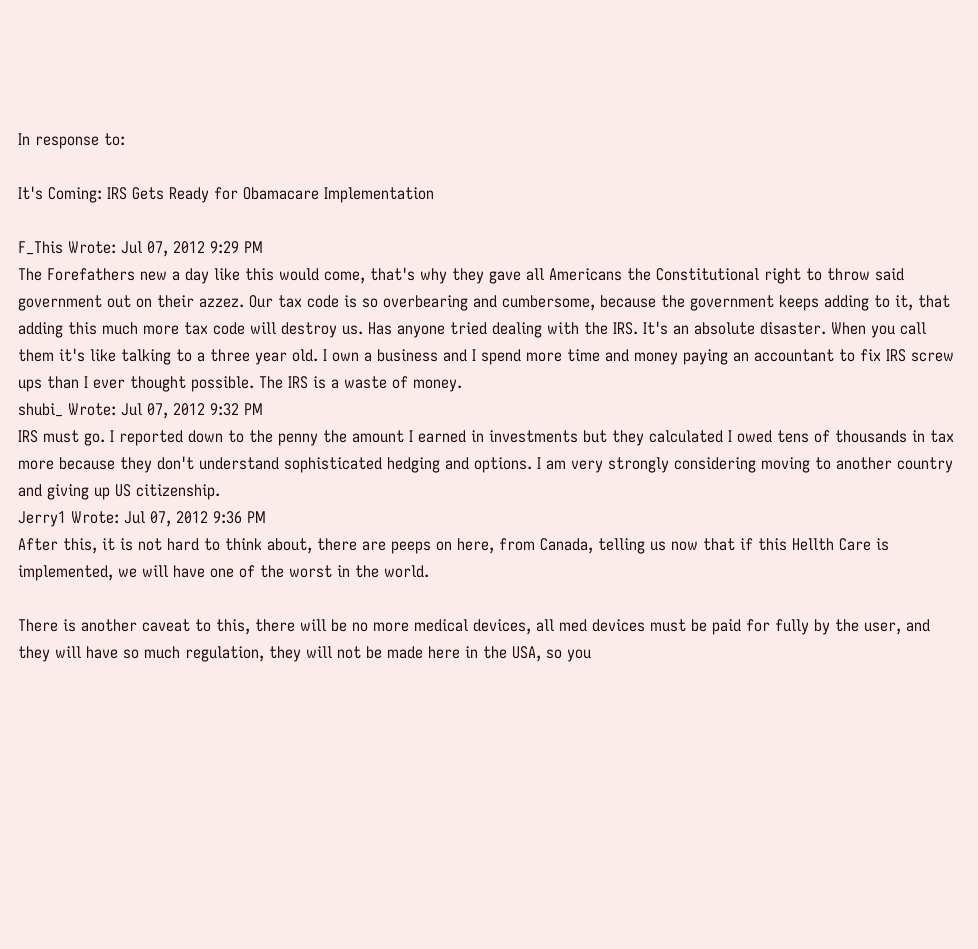In response to:

It's Coming: IRS Gets Ready for Obamacare Implementation

F_This Wrote: Jul 07, 2012 9:29 PM
The Forefathers new a day like this would come, that's why they gave all Americans the Constitutional right to throw said government out on their azzez. Our tax code is so overbearing and cumbersome, because the government keeps adding to it, that adding this much more tax code will destroy us. Has anyone tried dealing with the IRS. It's an absolute disaster. When you call them it's like talking to a three year old. I own a business and I spend more time and money paying an accountant to fix IRS screw ups than I ever thought possible. The IRS is a waste of money.
shubi_ Wrote: Jul 07, 2012 9:32 PM
IRS must go. I reported down to the penny the amount I earned in investments but they calculated I owed tens of thousands in tax more because they don't understand sophisticated hedging and options. I am very strongly considering moving to another country and giving up US citizenship.
Jerry1 Wrote: Jul 07, 2012 9:36 PM
After this, it is not hard to think about, there are peeps on here, from Canada, telling us now that if this Hellth Care is implemented, we will have one of the worst in the world.

There is another caveat to this, there will be no more medical devices, all med devices must be paid for fully by the user, and they will have so much regulation, they will not be made here in the USA, so you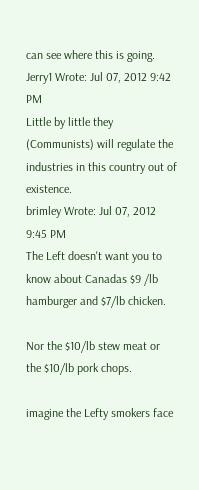can see where this is going.
Jerry1 Wrote: Jul 07, 2012 9:42 PM
Little by little they (Communists) will regulate the industries in this country out of existence.
brimley Wrote: Jul 07, 2012 9:45 PM
The Left doesn't want you to know about Canadas $9 /lb hamburger and $7/lb chicken.

Nor the $10/lb stew meat or the $10/lb pork chops.

imagine the Lefty smokers face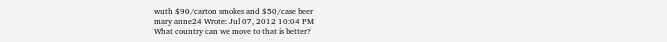wuth $90/carton smokes and $50/case beer
mary anne24 Wrote: Jul 07, 2012 10:04 PM
What country can we move to that is better?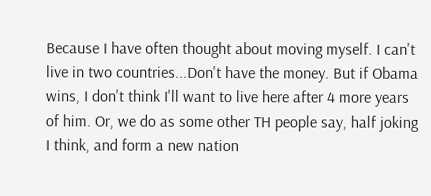Because I have often thought about moving myself. I can't live in two countries...Don't have the money. But if Obama wins, I don't think I'll want to live here after 4 more years of him. Or, we do as some other TH people say, half joking I think, and form a new nation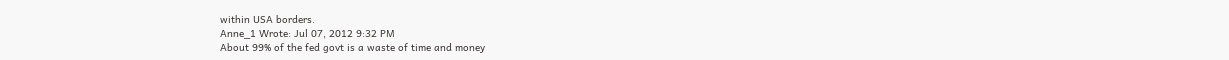within USA borders.
Anne_1 Wrote: Jul 07, 2012 9:32 PM
About 99% of the fed govt is a waste of time and money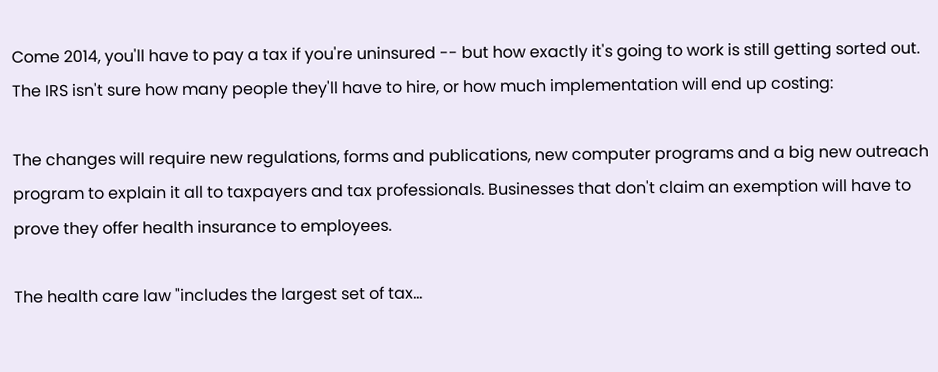Come 2014, you'll have to pay a tax if you're uninsured -- but how exactly it's going to work is still getting sorted out. The IRS isn't sure how many people they'll have to hire, or how much implementation will end up costing:

The changes will require new regulations, forms and publications, new computer programs and a big new outreach program to explain it all to taxpayers and tax professionals. Businesses that don't claim an exemption will have to prove they offer health insurance to employees.

The health care law "includes the largest set of tax...